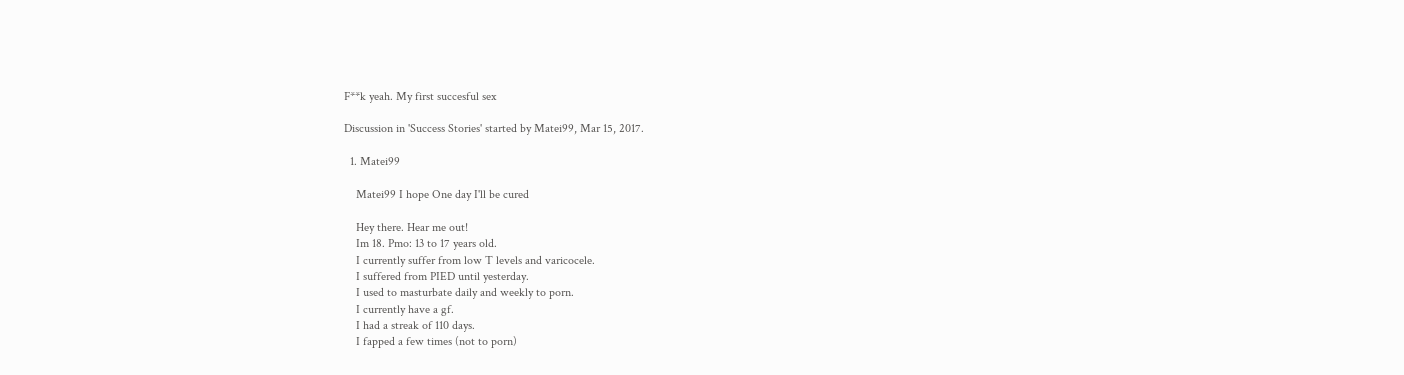F**k yeah. My first succesful sex

Discussion in 'Success Stories' started by Matei99, Mar 15, 2017.

  1. Matei99

    Matei99 I hope One day I'll be cured

    Hey there. Hear me out!
    Im 18. Pmo: 13 to 17 years old.
    I currently suffer from low T levels and varicocele.
    I suffered from PIED until yesterday.
    I used to masturbate daily and weekly to porn.
    I currently have a gf.
    I had a streak of 110 days.
    I fapped a few times (not to porn)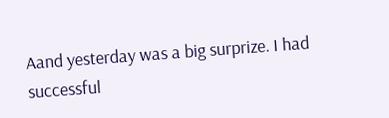Aand yesterday was a big surprize. I had successful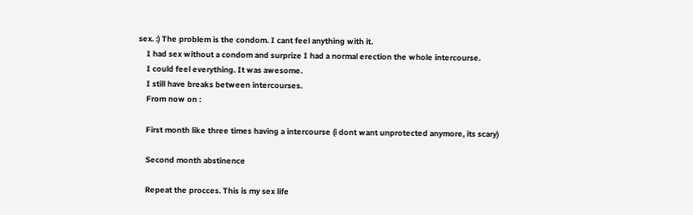sex. :) The problem is the condom. I cant feel anything with it.
    I had sex without a condom and surprize I had a normal erection the whole intercourse.
    I could feel everything. It was awesome.
    I still have breaks between intercourses.
    From now on :

    First month like three times having a intercourse (i dont want unprotected anymore, its scary)

    Second month abstinence

    Repeat the procces. This is my sex life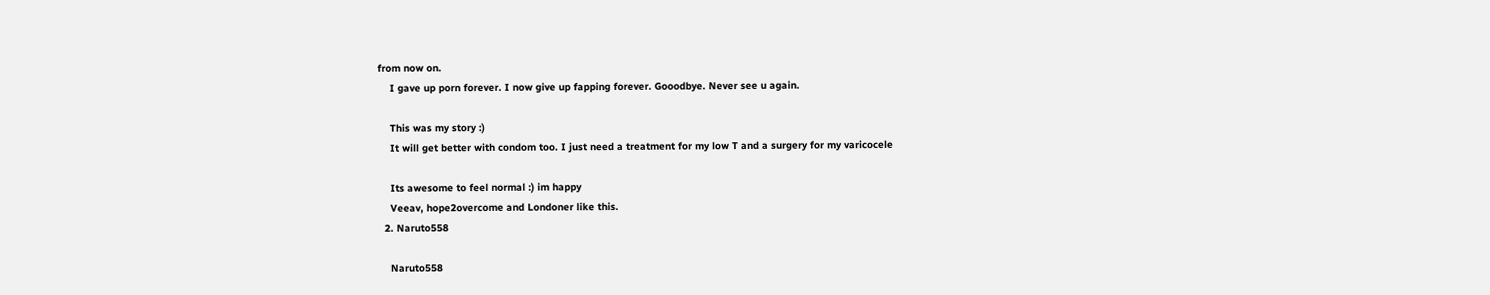from now on.
    I gave up porn forever. I now give up fapping forever. Gooodbye. Never see u again.

    This was my story :)
    It will get better with condom too. I just need a treatment for my low T and a surgery for my varicocele

    Its awesome to feel normal :) im happy
    Veeav, hope2overcome and Londoner like this.
  2. Naruto558

    Naruto558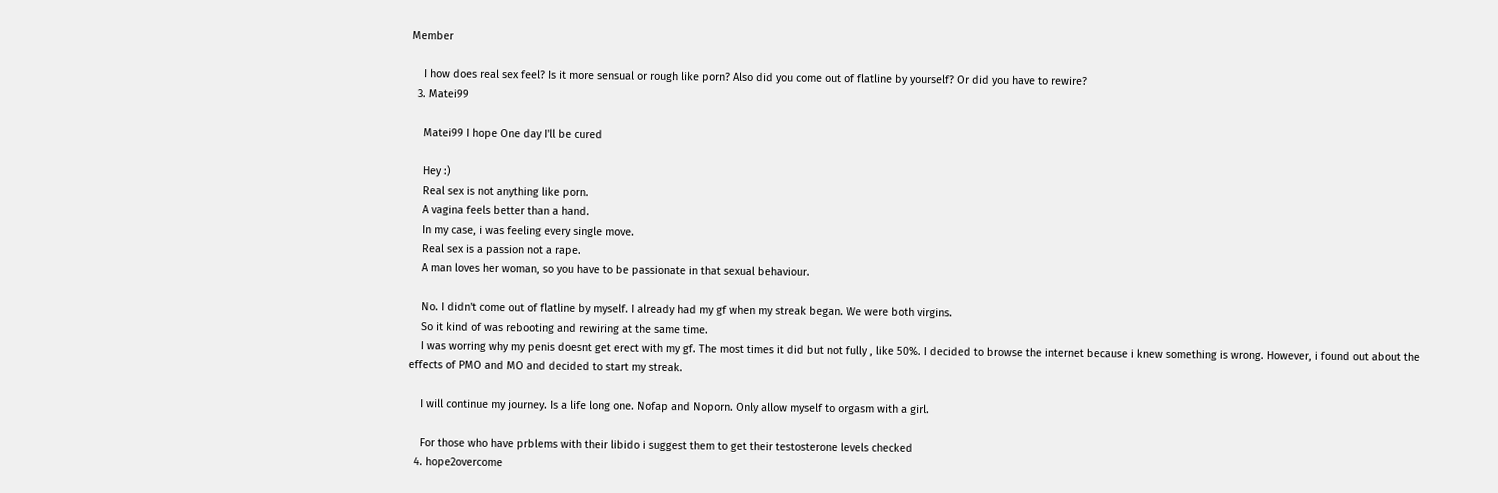Member

    I how does real sex feel? Is it more sensual or rough like porn? Also did you come out of flatline by yourself? Or did you have to rewire?
  3. Matei99

    Matei99 I hope One day I'll be cured

    Hey :)
    Real sex is not anything like porn.
    A vagina feels better than a hand.
    In my case, i was feeling every single move.
    Real sex is a passion not a rape.
    A man loves her woman, so you have to be passionate in that sexual behaviour.

    No. I didn't come out of flatline by myself. I already had my gf when my streak began. We were both virgins.
    So it kind of was rebooting and rewiring at the same time.
    I was worring why my penis doesnt get erect with my gf. The most times it did but not fully , like 50%. I decided to browse the internet because i knew something is wrong. However, i found out about the effects of PMO and MO and decided to start my streak.

    I will continue my journey. Is a life long one. Nofap and Noporn. Only allow myself to orgasm with a girl.

    For those who have prblems with their libido i suggest them to get their testosterone levels checked
  4. hope2overcome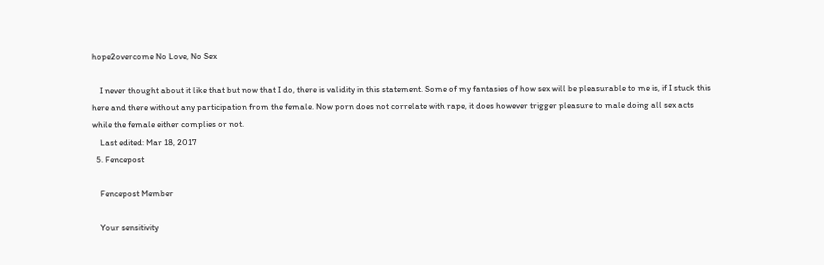hope2overcome No Love, No Sex

    I never thought about it like that but now that I do, there is validity in this statement. Some of my fantasies of how sex will be pleasurable to me is, if I stuck this here and there without any participation from the female. Now porn does not correlate with rape, it does however trigger pleasure to male doing all sex acts while the female either complies or not.
    Last edited: Mar 18, 2017
  5. Fencepost

    Fencepost Member

    Your sensitivity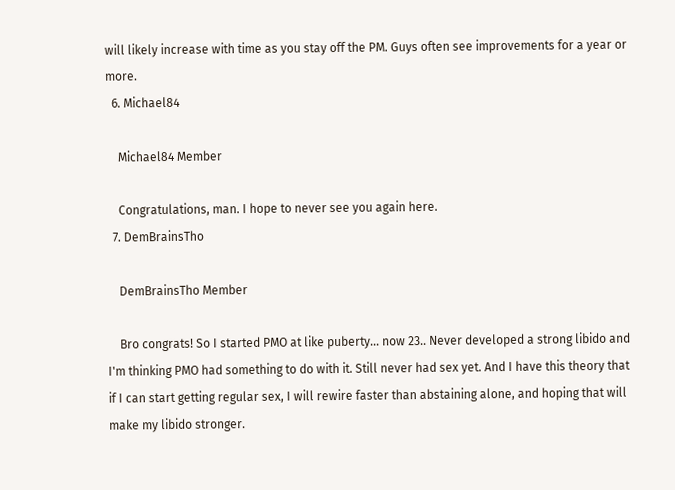will likely increase with time as you stay off the PM. Guys often see improvements for a year or more.
  6. Michael84

    Michael84 Member

    Congratulations, man. I hope to never see you again here.
  7. DemBrainsTho

    DemBrainsTho Member

    Bro congrats! So I started PMO at like puberty... now 23.. Never developed a strong libido and I'm thinking PMO had something to do with it. Still never had sex yet. And I have this theory that if I can start getting regular sex, I will rewire faster than abstaining alone, and hoping that will make my libido stronger.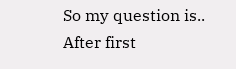So my question is.. After first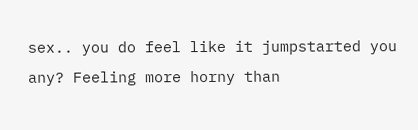sex.. you do feel like it jumpstarted you any? Feeling more horny than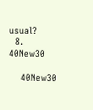usual?
  8. 40New30

    40New30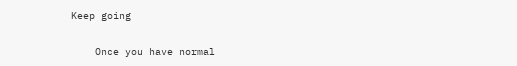Keep going

    Once you have normal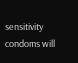sensitivity condoms will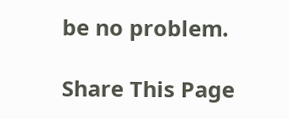be no problem.

Share This Page